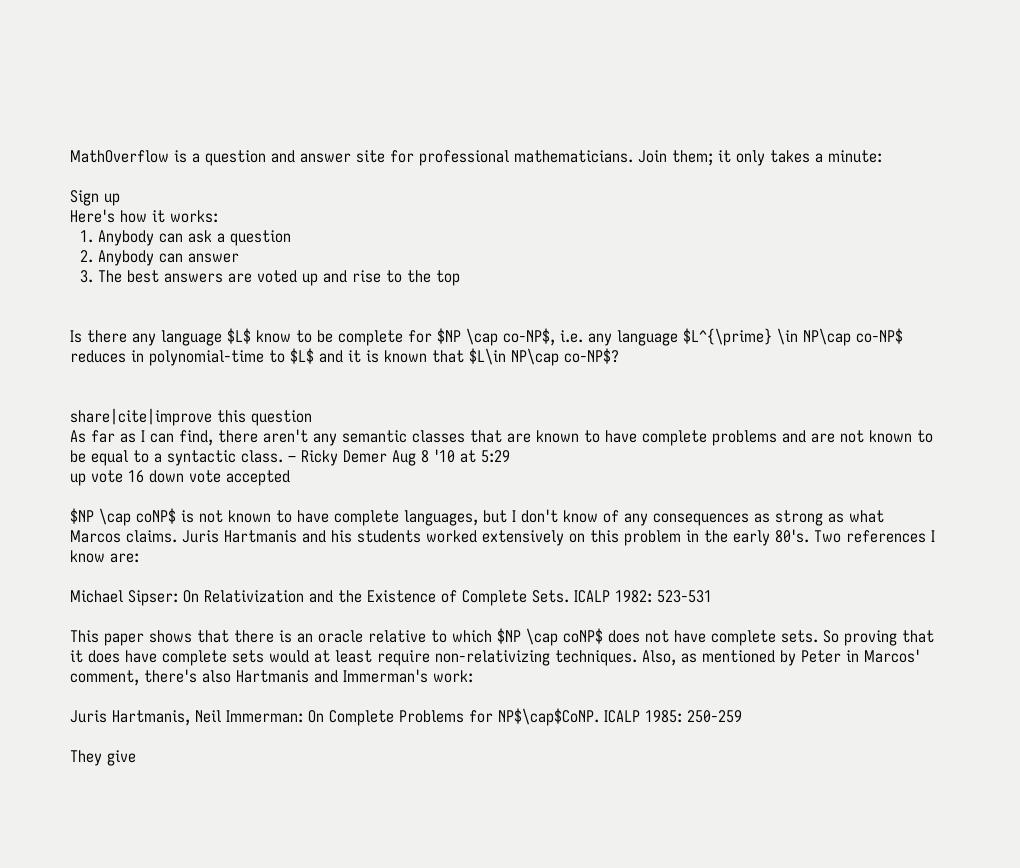MathOverflow is a question and answer site for professional mathematicians. Join them; it only takes a minute:

Sign up
Here's how it works:
  1. Anybody can ask a question
  2. Anybody can answer
  3. The best answers are voted up and rise to the top


Is there any language $L$ know to be complete for $NP \cap co-NP$, i.e. any language $L^{\prime} \in NP\cap co-NP$ reduces in polynomial-time to $L$ and it is known that $L\in NP\cap co-NP$?


share|cite|improve this question
As far as I can find, there aren't any semantic classes that are known to have complete problems and are not known to be equal to a syntactic class. – Ricky Demer Aug 8 '10 at 5:29
up vote 16 down vote accepted

$NP \cap coNP$ is not known to have complete languages, but I don't know of any consequences as strong as what Marcos claims. Juris Hartmanis and his students worked extensively on this problem in the early 80's. Two references I know are:

Michael Sipser: On Relativization and the Existence of Complete Sets. ICALP 1982: 523-531

This paper shows that there is an oracle relative to which $NP \cap coNP$ does not have complete sets. So proving that it does have complete sets would at least require non-relativizing techniques. Also, as mentioned by Peter in Marcos' comment, there's also Hartmanis and Immerman's work:

Juris Hartmanis, Neil Immerman: On Complete Problems for NP$\cap$CoNP. ICALP 1985: 250-259

They give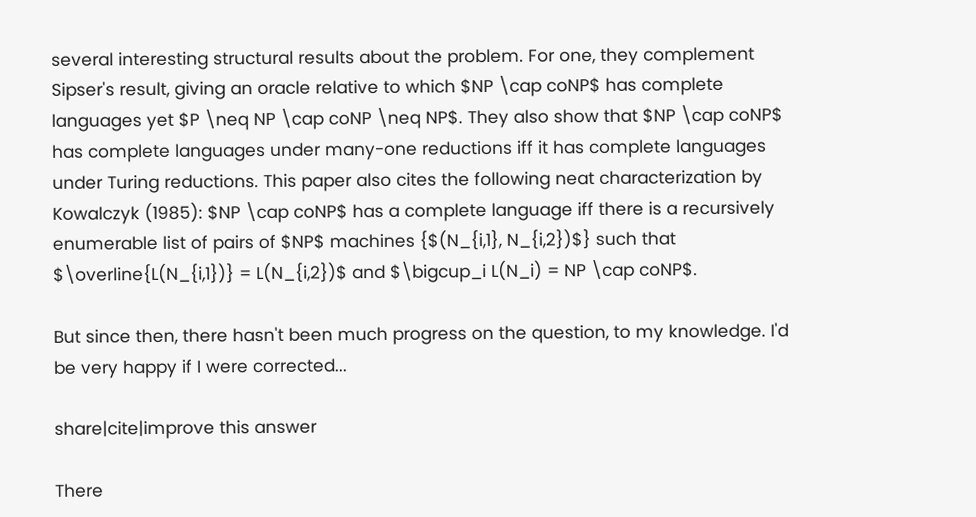several interesting structural results about the problem. For one, they complement Sipser's result, giving an oracle relative to which $NP \cap coNP$ has complete languages yet $P \neq NP \cap coNP \neq NP$. They also show that $NP \cap coNP$ has complete languages under many-one reductions iff it has complete languages under Turing reductions. This paper also cites the following neat characterization by Kowalczyk (1985): $NP \cap coNP$ has a complete language iff there is a recursively enumerable list of pairs of $NP$ machines {$(N_{i,1}, N_{i,2})$} such that $\overline{L(N_{i,1})} = L(N_{i,2})$ and $\bigcup_i L(N_i) = NP \cap coNP$.

But since then, there hasn't been much progress on the question, to my knowledge. I'd be very happy if I were corrected...

share|cite|improve this answer

There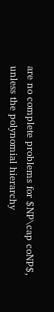are no complete problems for $NP\cap coNP$, unless the polynomial hierarchy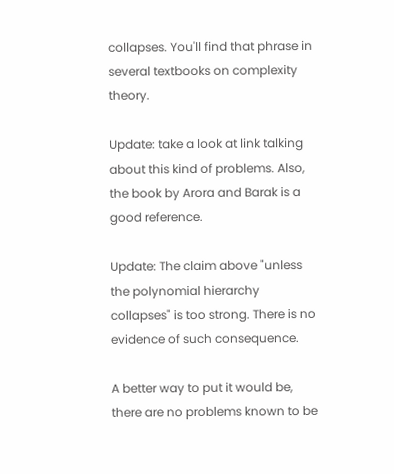collapses. You'll find that phrase in several textbooks on complexity theory.

Update: take a look at link talking about this kind of problems. Also, the book by Arora and Barak is a good reference.

Update: The claim above "unless the polynomial hierarchy collapses" is too strong. There is no evidence of such consequence.

A better way to put it would be, there are no problems known to be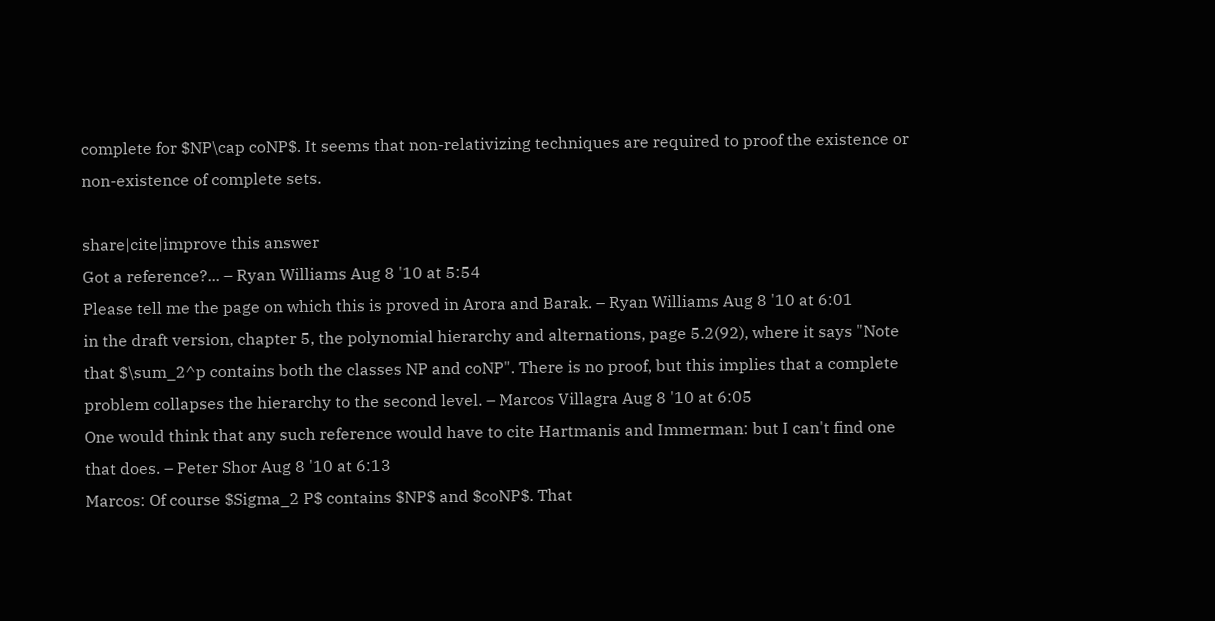complete for $NP\cap coNP$. It seems that non-relativizing techniques are required to proof the existence or non-existence of complete sets.

share|cite|improve this answer
Got a reference?... – Ryan Williams Aug 8 '10 at 5:54
Please tell me the page on which this is proved in Arora and Barak. – Ryan Williams Aug 8 '10 at 6:01
in the draft version, chapter 5, the polynomial hierarchy and alternations, page 5.2(92), where it says "Note that $\sum_2^p contains both the classes NP and coNP". There is no proof, but this implies that a complete problem collapses the hierarchy to the second level. – Marcos Villagra Aug 8 '10 at 6:05
One would think that any such reference would have to cite Hartmanis and Immerman: but I can't find one that does. – Peter Shor Aug 8 '10 at 6:13
Marcos: Of course $Sigma_2 P$ contains $NP$ and $coNP$. That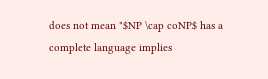does not mean "$NP \cap coNP$ has a complete language implies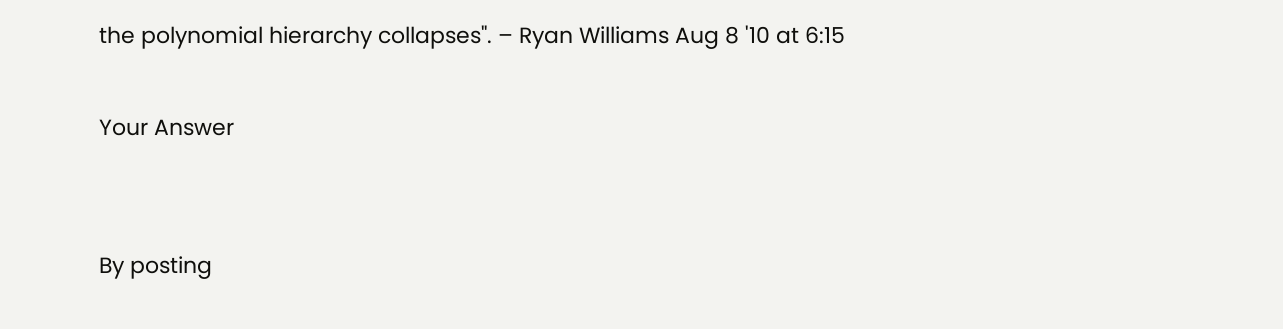the polynomial hierarchy collapses". – Ryan Williams Aug 8 '10 at 6:15

Your Answer


By posting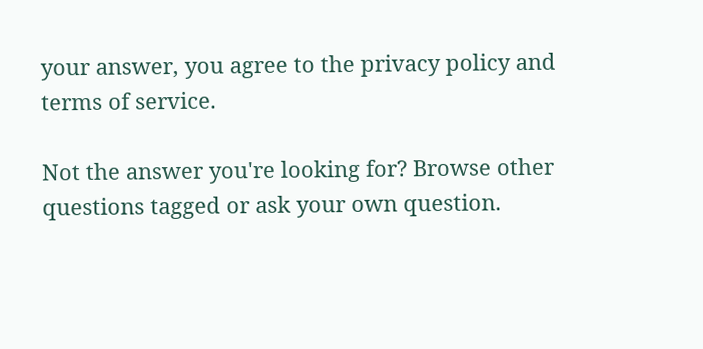your answer, you agree to the privacy policy and terms of service.

Not the answer you're looking for? Browse other questions tagged or ask your own question.